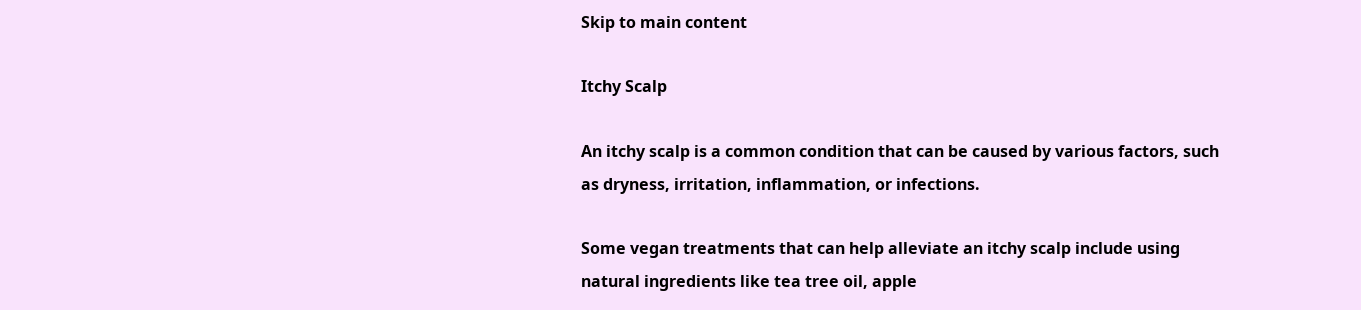Skip to main content

Itchy Scalp

An itchy scalp is a common condition that can be caused by various factors, such as dryness, irritation, inflammation, or infections.

Some vegan treatments that can help alleviate an itchy scalp include using natural ingredients like tea tree oil, apple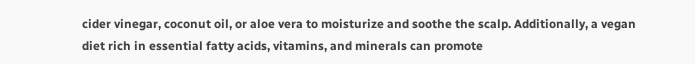cider vinegar, coconut oil, or aloe vera to moisturize and soothe the scalp. Additionally, a vegan diet rich in essential fatty acids, vitamins, and minerals can promote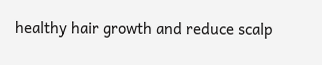healthy hair growth and reduce scalp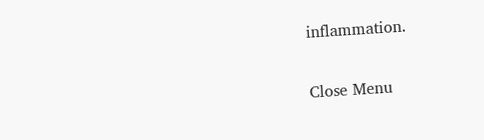inflammation.

Close Menu